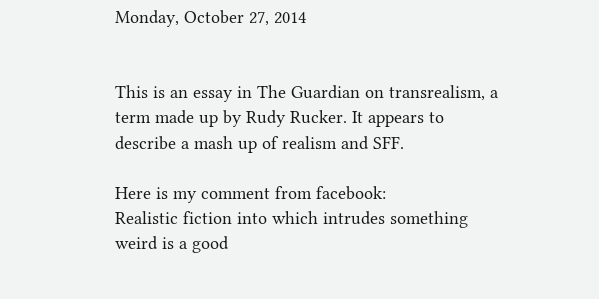Monday, October 27, 2014


This is an essay in The Guardian on transrealism, a term made up by Rudy Rucker. It appears to describe a mash up of realism and SFF.

Here is my comment from facebook:
Realistic fiction into which intrudes something weird is a good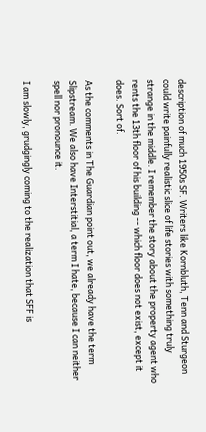description of much 1950s SF. Writers like Kornbluth, Tenn and Sturgeon could write painfully realistic slice of life stories with something truly strange in the middle. I remember the story about the property agent who rents the 13th floor of his building -- which floor does not exist, except it does. Sort of.

As the comments in The Guardian point out, we already have the term Slipstream. We also have Interstitial, a term I hate, because I can neither spell nor pronounce it.

I am slowly, grudgingly coming to the realization that SFF is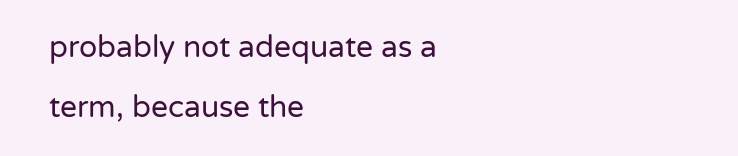probably not adequate as a term, because the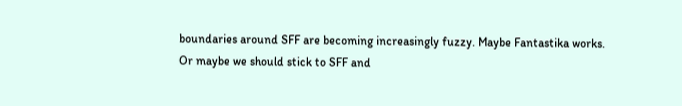boundaries around SFF are becoming increasingly fuzzy. Maybe Fantastika works.
Or maybe we should stick to SFF and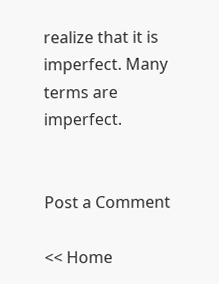realize that it is imperfect. Many terms are imperfect.


Post a Comment

<< Home